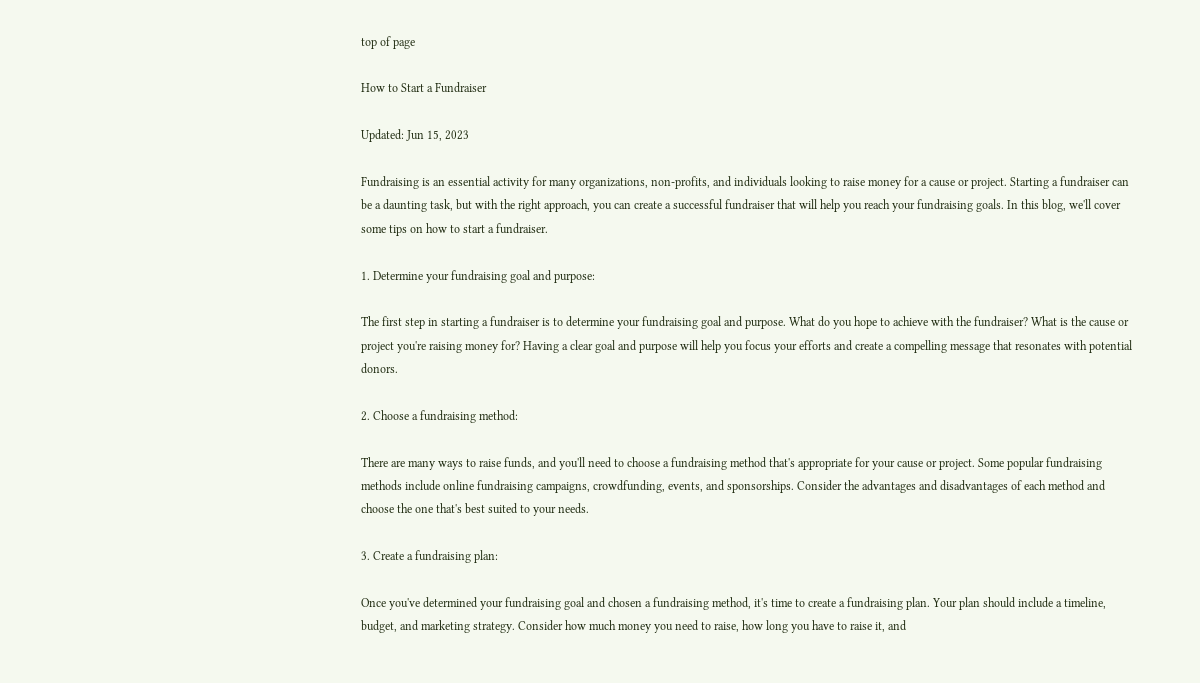top of page

How to Start a Fundraiser

Updated: Jun 15, 2023

Fundraising is an essential activity for many organizations, non-profits, and individuals looking to raise money for a cause or project. Starting a fundraiser can be a daunting task, but with the right approach, you can create a successful fundraiser that will help you reach your fundraising goals. In this blog, we'll cover some tips on how to start a fundraiser.

1. Determine your fundraising goal and purpose:

The first step in starting a fundraiser is to determine your fundraising goal and purpose. What do you hope to achieve with the fundraiser? What is the cause or project you're raising money for? Having a clear goal and purpose will help you focus your efforts and create a compelling message that resonates with potential donors.

2. Choose a fundraising method:

There are many ways to raise funds, and you'll need to choose a fundraising method that's appropriate for your cause or project. Some popular fundraising methods include online fundraising campaigns, crowdfunding, events, and sponsorships. Consider the advantages and disadvantages of each method and choose the one that's best suited to your needs.

3. Create a fundraising plan:

Once you've determined your fundraising goal and chosen a fundraising method, it's time to create a fundraising plan. Your plan should include a timeline, budget, and marketing strategy. Consider how much money you need to raise, how long you have to raise it, and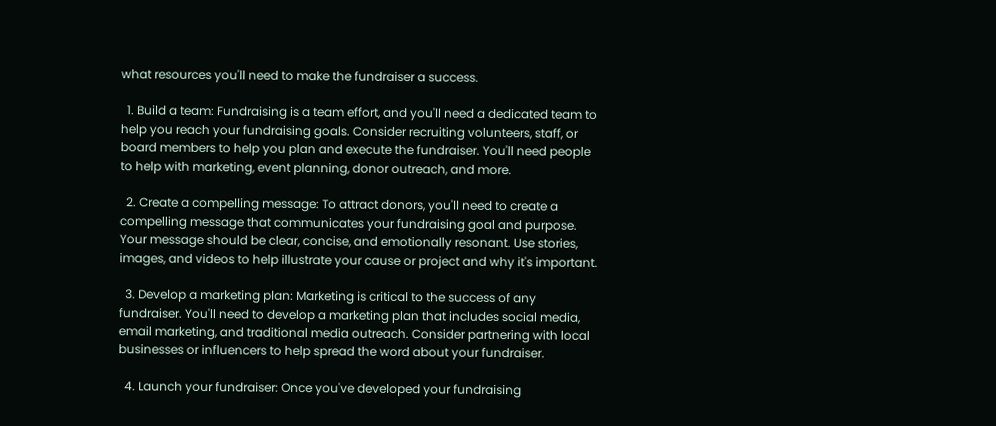what resources you'll need to make the fundraiser a success.

  1. Build a team: Fundraising is a team effort, and you'll need a dedicated team to help you reach your fundraising goals. Consider recruiting volunteers, staff, or board members to help you plan and execute the fundraiser. You'll need people to help with marketing, event planning, donor outreach, and more.

  2. Create a compelling message: To attract donors, you'll need to create a compelling message that communicates your fundraising goal and purpose. Your message should be clear, concise, and emotionally resonant. Use stories, images, and videos to help illustrate your cause or project and why it's important.

  3. Develop a marketing plan: Marketing is critical to the success of any fundraiser. You'll need to develop a marketing plan that includes social media, email marketing, and traditional media outreach. Consider partnering with local businesses or influencers to help spread the word about your fundraiser.

  4. Launch your fundraiser: Once you've developed your fundraising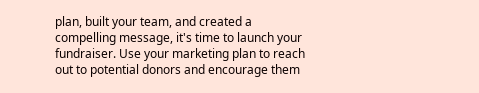plan, built your team, and created a compelling message, it's time to launch your fundraiser. Use your marketing plan to reach out to potential donors and encourage them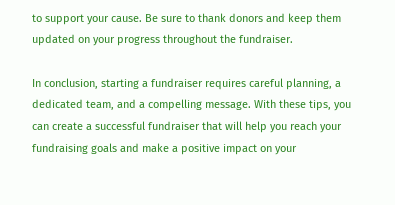to support your cause. Be sure to thank donors and keep them updated on your progress throughout the fundraiser.

In conclusion, starting a fundraiser requires careful planning, a dedicated team, and a compelling message. With these tips, you can create a successful fundraiser that will help you reach your fundraising goals and make a positive impact on your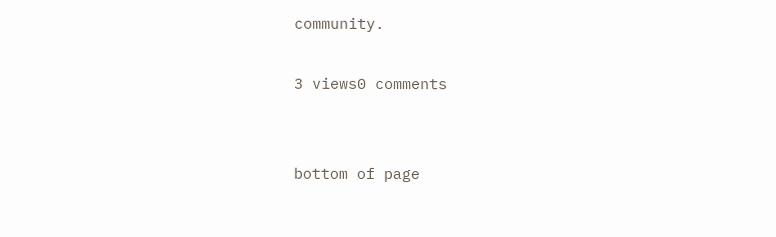community.

3 views0 comments


bottom of page